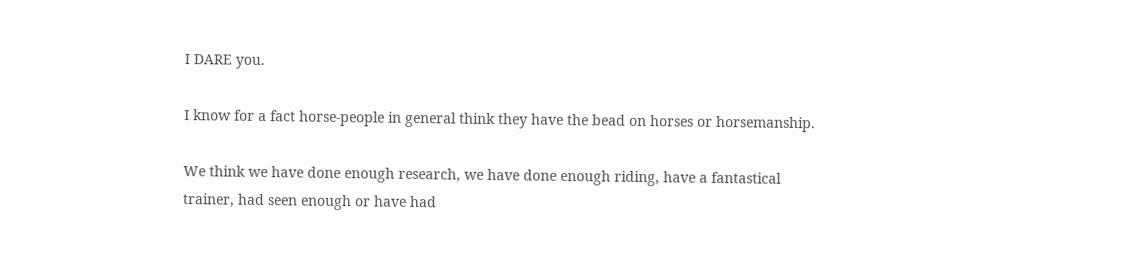I DARE you.

I know for a fact horse-people in general think they have the bead on horses or horsemanship.

We think we have done enough research, we have done enough riding, have a fantastical trainer, had seen enough or have had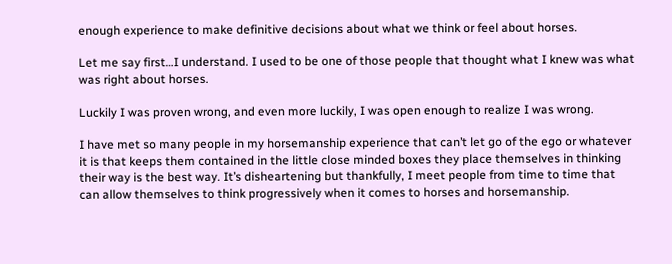enough experience to make definitive decisions about what we think or feel about horses.

Let me say first…I understand. I used to be one of those people that thought what I knew was what was right about horses.

Luckily I was proven wrong, and even more luckily, I was open enough to realize I was wrong.

I have met so many people in my horsemanship experience that can’t let go of the ego or whatever it is that keeps them contained in the little close minded boxes they place themselves in thinking their way is the best way. It’s disheartening but thankfully, I meet people from time to time that can allow themselves to think progressively when it comes to horses and horsemanship.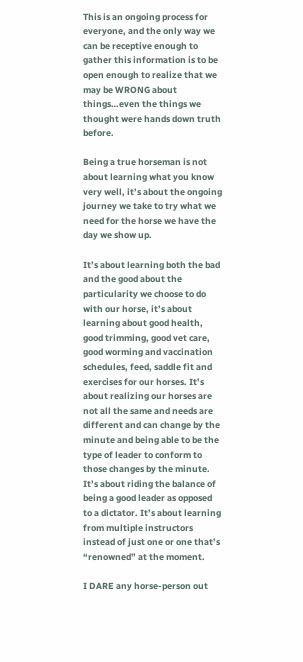This is an ongoing process for everyone, and the only way we can be receptive enough to gather this information is to be open enough to realize that we may be WRONG about things…even the things we thought were hands down truth before.

Being a true horseman is not about learning what you know very well, it’s about the ongoing journey we take to try what we need for the horse we have the day we show up.

It’s about learning both the bad and the good about the particularity we choose to do with our horse, it’s about learning about good health, good trimming, good vet care, good worming and vaccination schedules, feed, saddle fit and exercises for our horses. It’s about realizing our horses are not all the same and needs are different and can change by the minute and being able to be the type of leader to conform to those changes by the minute. It’s about riding the balance of being a good leader as opposed to a dictator. It’s about learning from multiple instructors instead of just one or one that’s “renowned” at the moment.

I DARE any horse-person out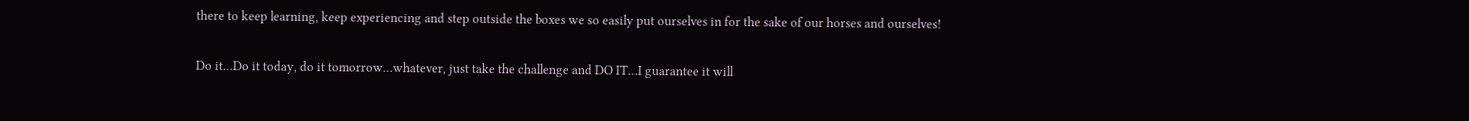there to keep learning, keep experiencing and step outside the boxes we so easily put ourselves in for the sake of our horses and ourselves!

Do it…Do it today, do it tomorrow…whatever, just take the challenge and DO IT…I guarantee it will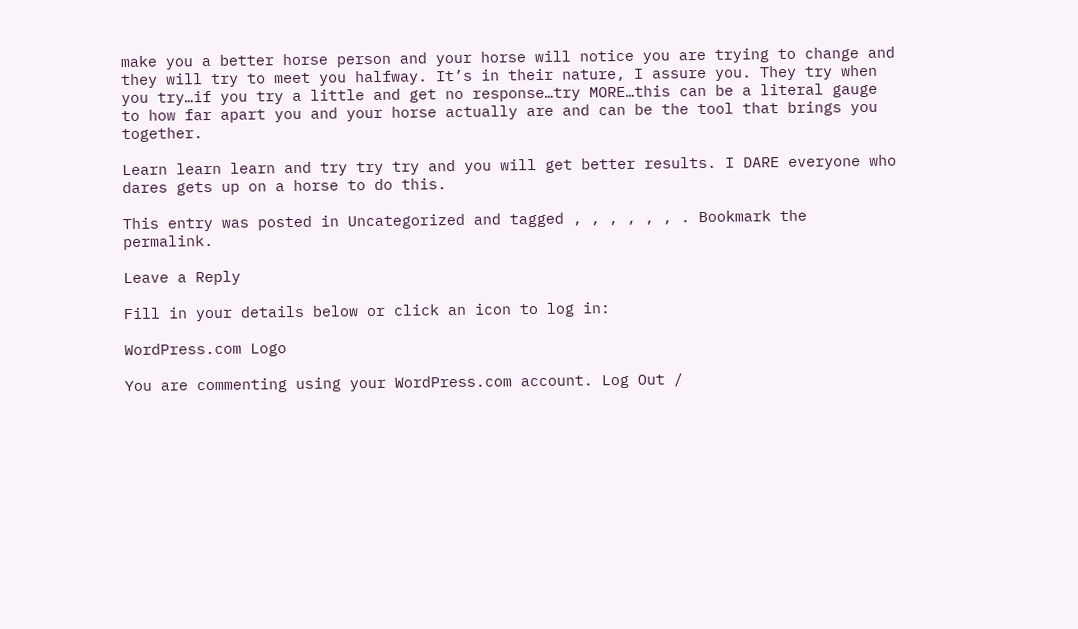make you a better horse person and your horse will notice you are trying to change and they will try to meet you halfway. It’s in their nature, I assure you. They try when you try…if you try a little and get no response…try MORE…this can be a literal gauge to how far apart you and your horse actually are and can be the tool that brings you together.

Learn learn learn and try try try and you will get better results. I DARE everyone who dares gets up on a horse to do this.

This entry was posted in Uncategorized and tagged , , , , , , . Bookmark the permalink.

Leave a Reply

Fill in your details below or click an icon to log in:

WordPress.com Logo

You are commenting using your WordPress.com account. Log Out /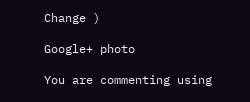Change )

Google+ photo

You are commenting using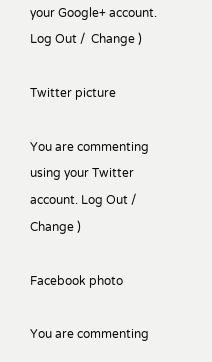your Google+ account. Log Out /  Change )

Twitter picture

You are commenting using your Twitter account. Log Out /  Change )

Facebook photo

You are commenting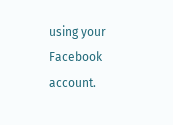using your Facebook account.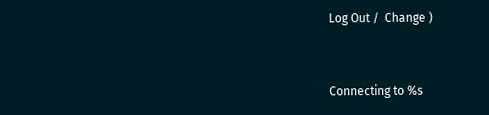Log Out /  Change )


Connecting to %s